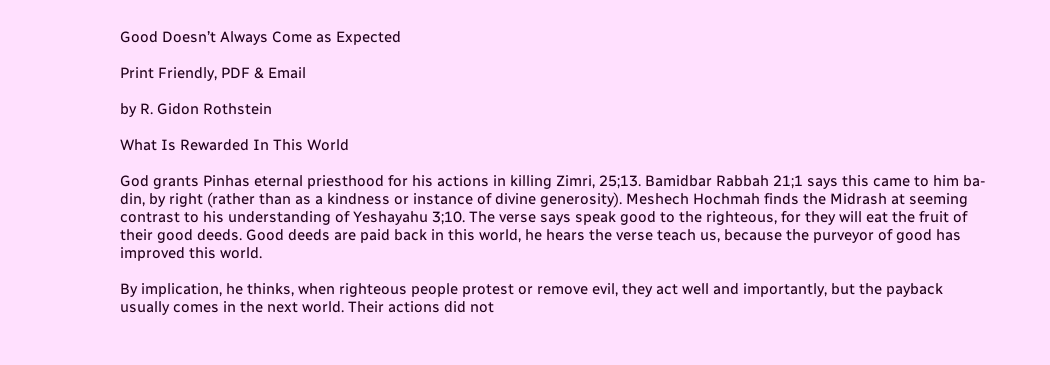Good Doesn’t Always Come as Expected

Print Friendly, PDF & Email

by R. Gidon Rothstein

What Is Rewarded In This World

God grants Pinhas eternal priesthood for his actions in killing Zimri, 25;13. Bamidbar Rabbah 21;1 says this came to him ba-din, by right (rather than as a kindness or instance of divine generosity). Meshech Hochmah finds the Midrash at seeming contrast to his understanding of Yeshayahu 3;10. The verse says speak good to the righteous, for they will eat the fruit of their good deeds. Good deeds are paid back in this world, he hears the verse teach us, because the purveyor of good has improved this world.

By implication, he thinks, when righteous people protest or remove evil, they act well and importantly, but the payback usually comes in the next world. Their actions did not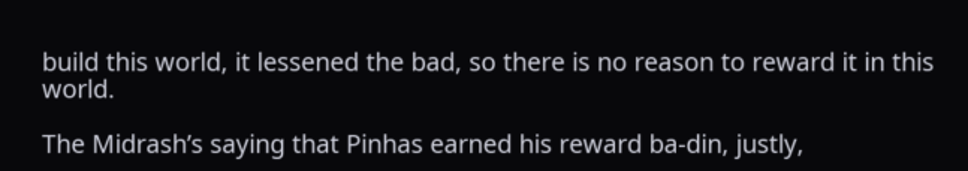build this world, it lessened the bad, so there is no reason to reward it in this world.

The Midrash’s saying that Pinhas earned his reward ba-din, justly,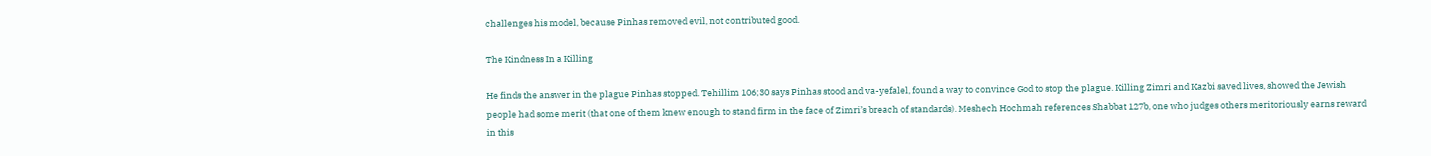challenges his model, because Pinhas removed evil, not contributed good.

The Kindness In a Killing

He finds the answer in the plague Pinhas stopped. Tehillim 106;30 says Pinhas stood and va-yefalel, found a way to convince God to stop the plague. Killing Zimri and Kazbi saved lives, showed the Jewish people had some merit (that one of them knew enough to stand firm in the face of Zimri’s breach of standards). Meshech Hochmah references Shabbat 127b, one who judges others meritoriously earns reward in this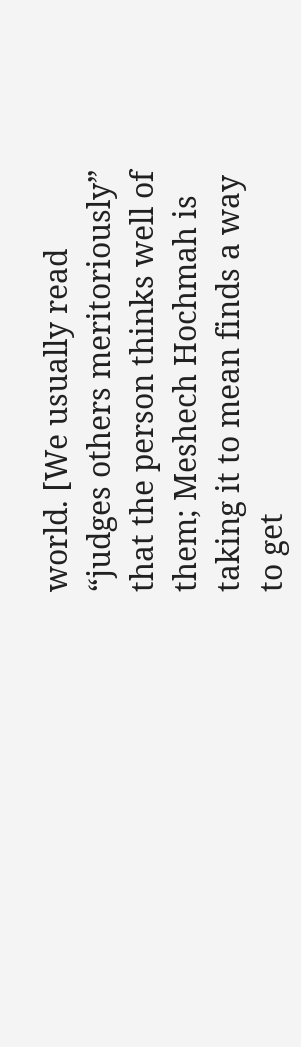world. [We usually read “judges others meritoriously” that the person thinks well of them; Meshech Hochmah is taking it to mean finds a way to get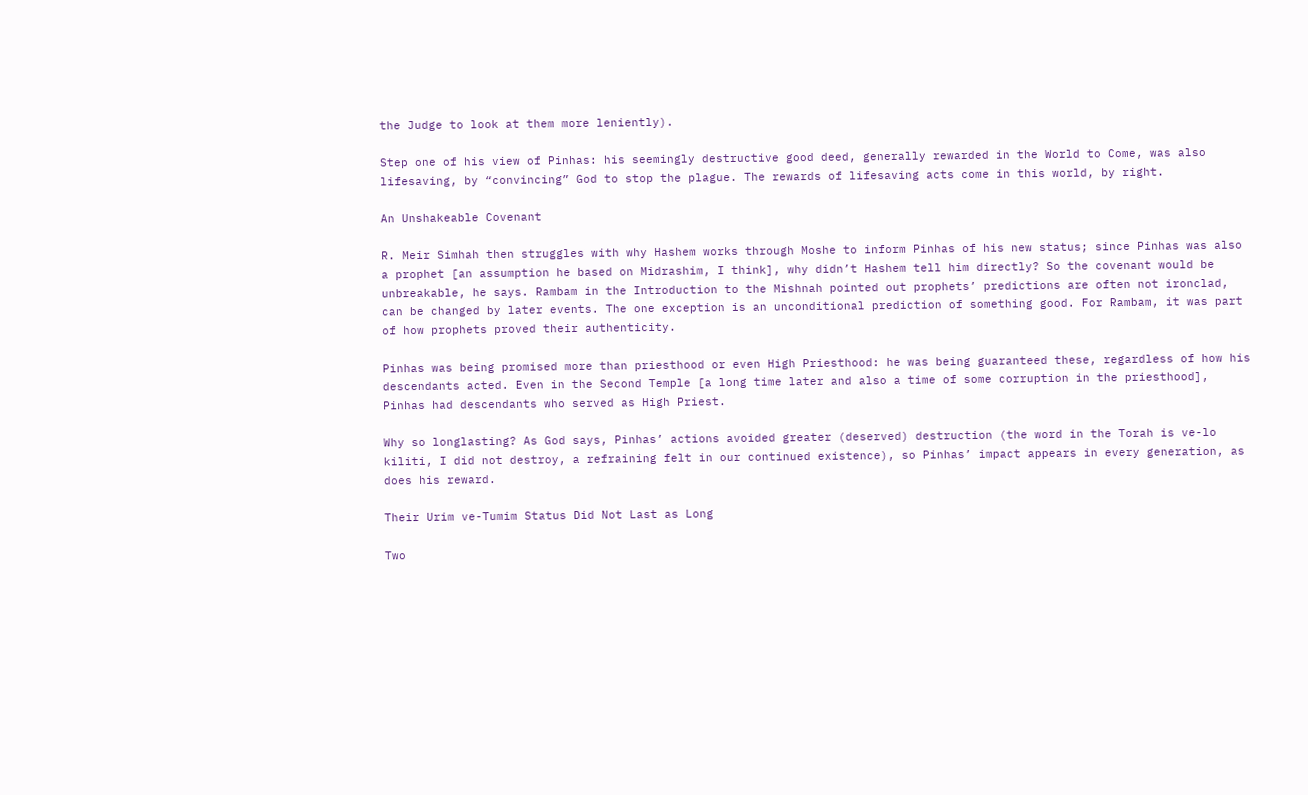the Judge to look at them more leniently).

Step one of his view of Pinhas: his seemingly destructive good deed, generally rewarded in the World to Come, was also lifesaving, by “convincing” God to stop the plague. The rewards of lifesaving acts come in this world, by right.

An Unshakeable Covenant

R. Meir Simhah then struggles with why Hashem works through Moshe to inform Pinhas of his new status; since Pinhas was also a prophet [an assumption he based on Midrashim, I think], why didn’t Hashem tell him directly? So the covenant would be unbreakable, he says. Rambam in the Introduction to the Mishnah pointed out prophets’ predictions are often not ironclad, can be changed by later events. The one exception is an unconditional prediction of something good. For Rambam, it was part of how prophets proved their authenticity.

Pinhas was being promised more than priesthood or even High Priesthood: he was being guaranteed these, regardless of how his descendants acted. Even in the Second Temple [a long time later and also a time of some corruption in the priesthood], Pinhas had descendants who served as High Priest.

Why so longlasting? As God says, Pinhas’ actions avoided greater (deserved) destruction (the word in the Torah is ve-lo kiliti, I did not destroy, a refraining felt in our continued existence), so Pinhas’ impact appears in every generation, as does his reward.

Their Urim ve-Tumim Status Did Not Last as Long

Two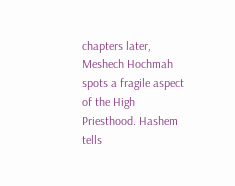chapters later, Meshech Hochmah spots a fragile aspect of the High Priesthood. Hashem tells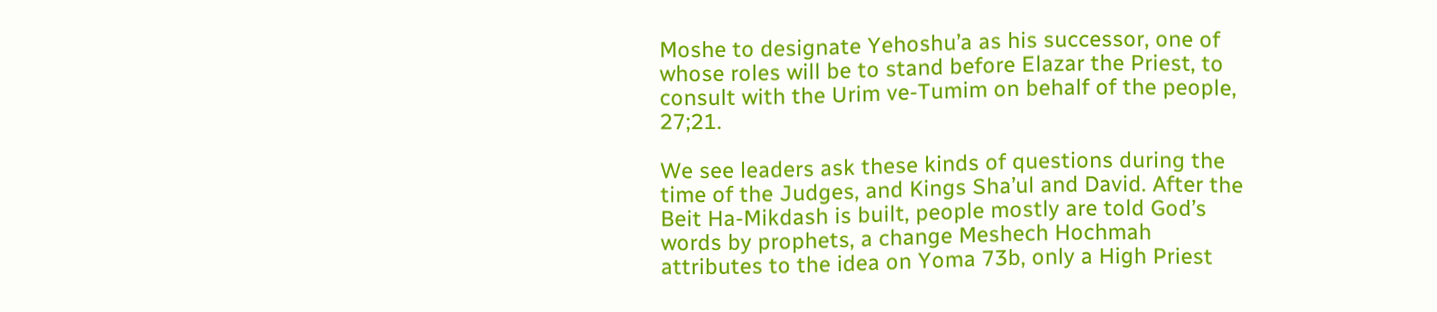Moshe to designate Yehoshu’a as his successor, one of whose roles will be to stand before Elazar the Priest, to consult with the Urim ve-Tumim on behalf of the people, 27;21.

We see leaders ask these kinds of questions during the time of the Judges, and Kings Sha’ul and David. After the Beit Ha-Mikdash is built, people mostly are told God’s words by prophets, a change Meshech Hochmah attributes to the idea on Yoma 73b, only a High Priest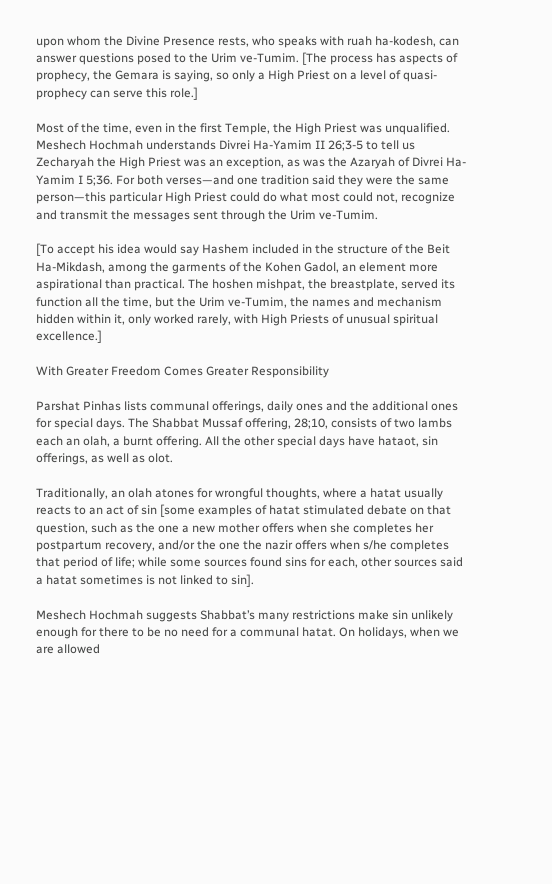upon whom the Divine Presence rests, who speaks with ruah ha-kodesh, can answer questions posed to the Urim ve-Tumim. [The process has aspects of prophecy, the Gemara is saying, so only a High Priest on a level of quasi-prophecy can serve this role.]

Most of the time, even in the first Temple, the High Priest was unqualified. Meshech Hochmah understands Divrei Ha-Yamim II 26;3-5 to tell us Zecharyah the High Priest was an exception, as was the Azaryah of Divrei Ha-Yamim I 5;36. For both verses—and one tradition said they were the same person—this particular High Priest could do what most could not, recognize and transmit the messages sent through the Urim ve-Tumim.

[To accept his idea would say Hashem included in the structure of the Beit Ha-Mikdash, among the garments of the Kohen Gadol, an element more aspirational than practical. The hoshen mishpat, the breastplate, served its function all the time, but the Urim ve-Tumim, the names and mechanism hidden within it, only worked rarely, with High Priests of unusual spiritual excellence.]

With Greater Freedom Comes Greater Responsibility

Parshat Pinhas lists communal offerings, daily ones and the additional ones for special days. The Shabbat Mussaf offering, 28;10, consists of two lambs each an olah, a burnt offering. All the other special days have hataot, sin offerings, as well as olot.

Traditionally, an olah atones for wrongful thoughts, where a hatat usually reacts to an act of sin [some examples of hatat stimulated debate on that question, such as the one a new mother offers when she completes her postpartum recovery, and/or the one the nazir offers when s/he completes that period of life; while some sources found sins for each, other sources said a hatat sometimes is not linked to sin].

Meshech Hochmah suggests Shabbat’s many restrictions make sin unlikely enough for there to be no need for a communal hatat. On holidays, when we are allowed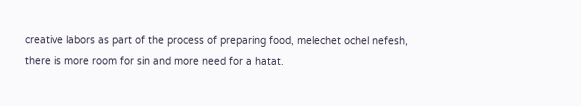creative labors as part of the process of preparing food, melechet ochel nefesh, there is more room for sin and more need for a hatat.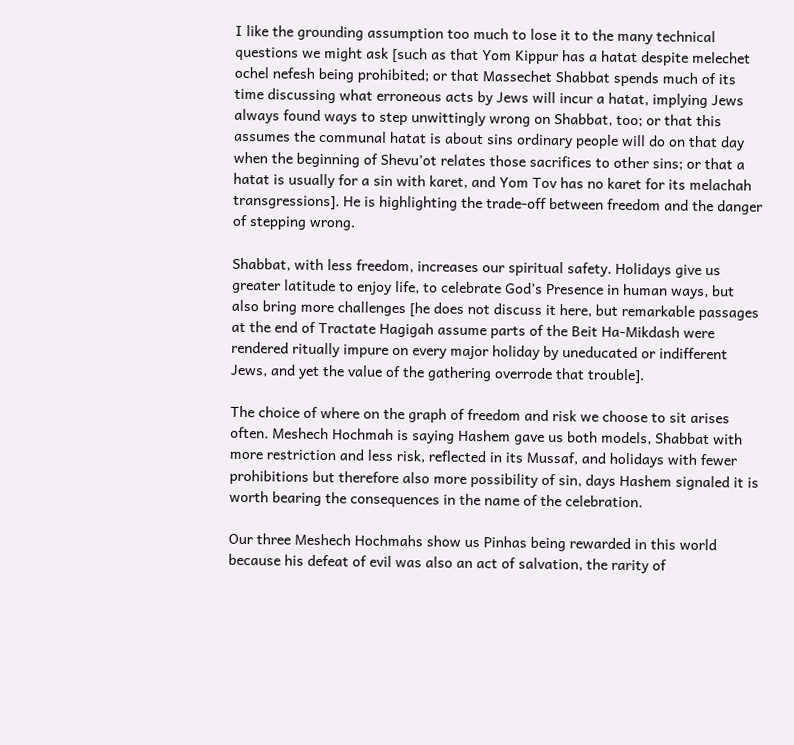I like the grounding assumption too much to lose it to the many technical questions we might ask [such as that Yom Kippur has a hatat despite melechet ochel nefesh being prohibited; or that Massechet Shabbat spends much of its time discussing what erroneous acts by Jews will incur a hatat, implying Jews always found ways to step unwittingly wrong on Shabbat, too; or that this assumes the communal hatat is about sins ordinary people will do on that day when the beginning of Shevu’ot relates those sacrifices to other sins; or that a hatat is usually for a sin with karet, and Yom Tov has no karet for its melachah transgressions]. He is highlighting the trade-off between freedom and the danger of stepping wrong.

Shabbat, with less freedom, increases our spiritual safety. Holidays give us greater latitude to enjoy life, to celebrate God’s Presence in human ways, but also bring more challenges [he does not discuss it here, but remarkable passages at the end of Tractate Hagigah assume parts of the Beit Ha-Mikdash were rendered ritually impure on every major holiday by uneducated or indifferent Jews, and yet the value of the gathering overrode that trouble].

The choice of where on the graph of freedom and risk we choose to sit arises often. Meshech Hochmah is saying Hashem gave us both models, Shabbat with more restriction and less risk, reflected in its Mussaf, and holidays with fewer prohibitions but therefore also more possibility of sin, days Hashem signaled it is worth bearing the consequences in the name of the celebration.

Our three Meshech Hochmahs show us Pinhas being rewarded in this world because his defeat of evil was also an act of salvation, the rarity of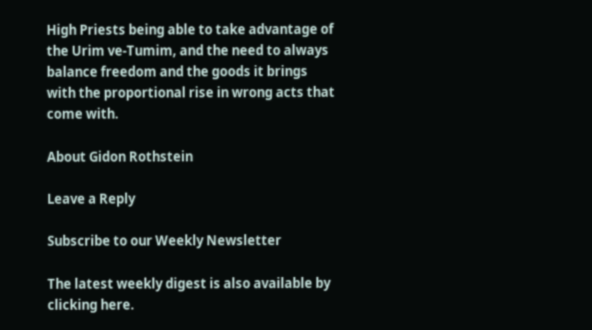High Priests being able to take advantage of the Urim ve-Tumim, and the need to always balance freedom and the goods it brings with the proportional rise in wrong acts that come with.

About Gidon Rothstein

Leave a Reply

Subscribe to our Weekly Newsletter

The latest weekly digest is also available by clicking here.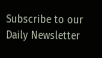Subscribe to our Daily Newsletter